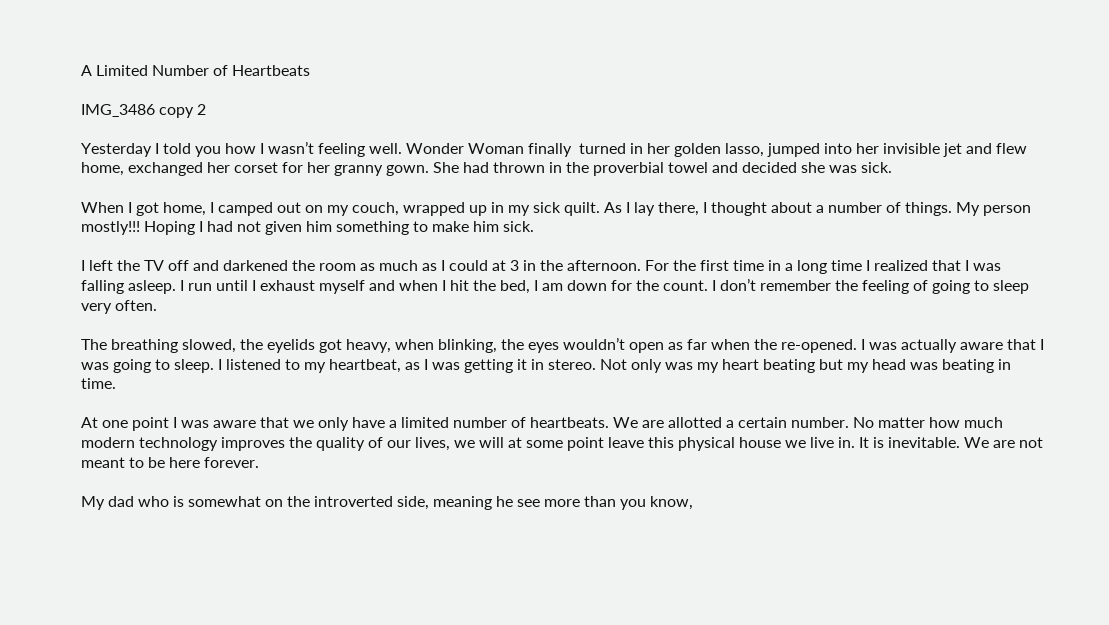A Limited Number of Heartbeats

IMG_3486 copy 2

Yesterday I told you how I wasn’t feeling well. Wonder Woman finally  turned in her golden lasso, jumped into her invisible jet and flew home, exchanged her corset for her granny gown. She had thrown in the proverbial towel and decided she was sick.

When I got home, I camped out on my couch, wrapped up in my sick quilt. As I lay there, I thought about a number of things. My person mostly!!! Hoping I had not given him something to make him sick.

I left the TV off and darkened the room as much as I could at 3 in the afternoon. For the first time in a long time I realized that I was falling asleep. I run until I exhaust myself and when I hit the bed, I am down for the count. I don’t remember the feeling of going to sleep very often.

The breathing slowed, the eyelids got heavy, when blinking, the eyes wouldn’t open as far when the re-opened. I was actually aware that I was going to sleep. I listened to my heartbeat, as I was getting it in stereo. Not only was my heart beating but my head was beating in time.

At one point I was aware that we only have a limited number of heartbeats. We are allotted a certain number. No matter how much modern technology improves the quality of our lives, we will at some point leave this physical house we live in. It is inevitable. We are not meant to be here forever.

My dad who is somewhat on the introverted side, meaning he see more than you know,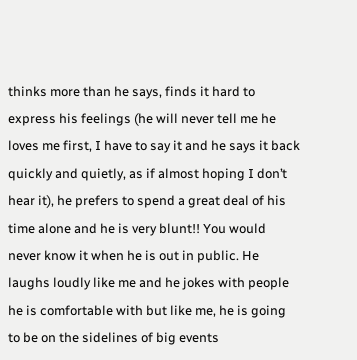thinks more than he says, finds it hard to express his feelings (he will never tell me he loves me first, I have to say it and he says it back quickly and quietly, as if almost hoping I don’t hear it), he prefers to spend a great deal of his time alone and he is very blunt!! You would never know it when he is out in public. He laughs loudly like me and he jokes with people he is comfortable with but like me, he is going to be on the sidelines of big events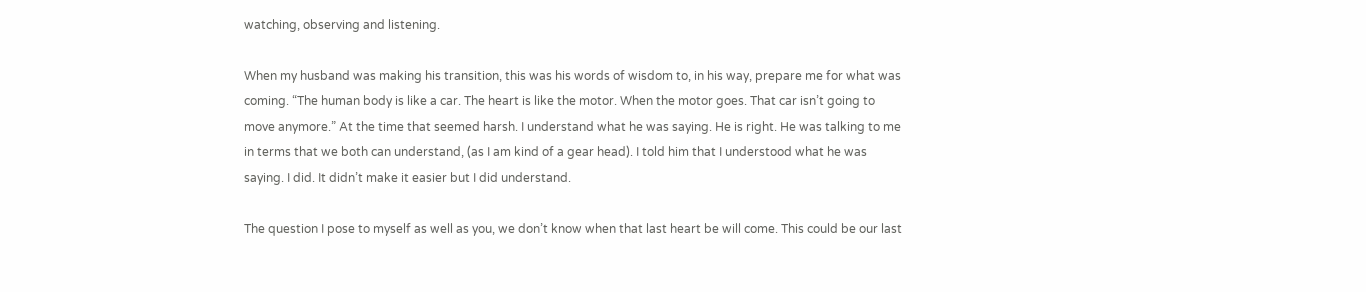watching, observing and listening.

When my husband was making his transition, this was his words of wisdom to, in his way, prepare me for what was coming. “The human body is like a car. The heart is like the motor. When the motor goes. That car isn’t going to move anymore.” At the time that seemed harsh. I understand what he was saying. He is right. He was talking to me in terms that we both can understand, (as I am kind of a gear head). I told him that I understood what he was saying. I did. It didn’t make it easier but I did understand.

The question I pose to myself as well as you, we don’t know when that last heart be will come. This could be our last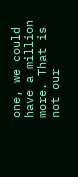one, we could have a million more. That is not our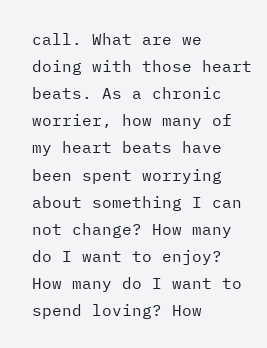call. What are we doing with those heart beats. As a chronic worrier, how many of my heart beats have been spent worrying about something I can not change? How many do I want to enjoy? How many do I want to spend loving? How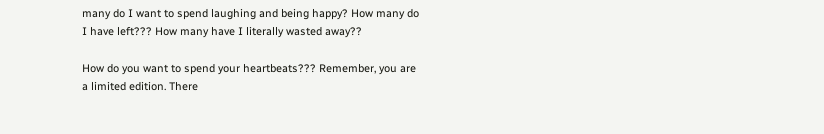many do I want to spend laughing and being happy? How many do I have left??? How many have I literally wasted away??

How do you want to spend your heartbeats??? Remember, you are a limited edition. There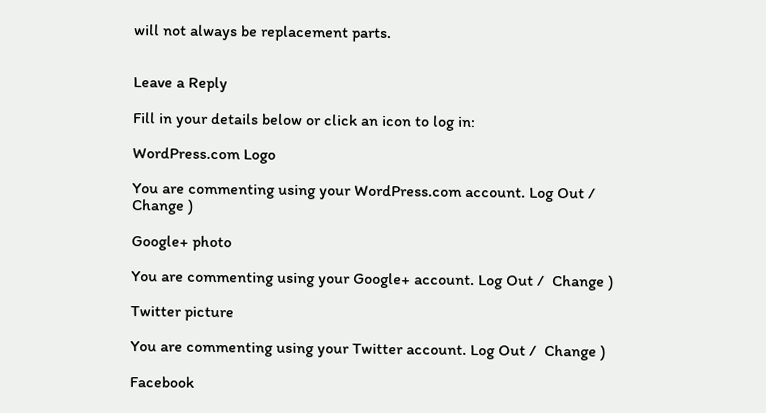will not always be replacement parts.


Leave a Reply

Fill in your details below or click an icon to log in:

WordPress.com Logo

You are commenting using your WordPress.com account. Log Out /  Change )

Google+ photo

You are commenting using your Google+ account. Log Out /  Change )

Twitter picture

You are commenting using your Twitter account. Log Out /  Change )

Facebook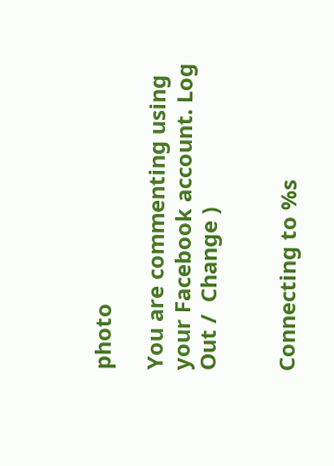photo

You are commenting using your Facebook account. Log Out /  Change )


Connecting to %s